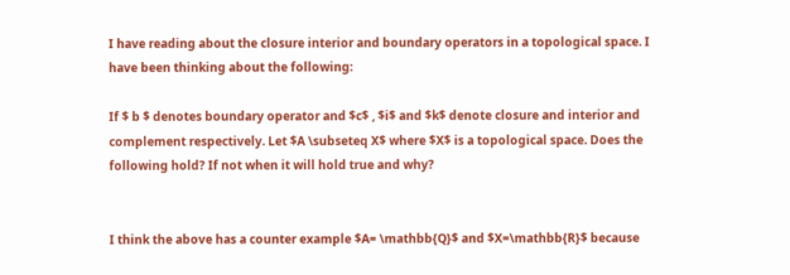I have reading about the closure interior and boundary operators in a topological space. I have been thinking about the following:

If $ b $ denotes boundary operator and $c$ , $i$ and $k$ denote closure and interior and complement respectively. Let $A \subseteq X$ where $X$ is a topological space. Does the following hold? If not when it will hold true and why?


I think the above has a counter example $A= \mathbb{Q}$ and $X=\mathbb{R}$ because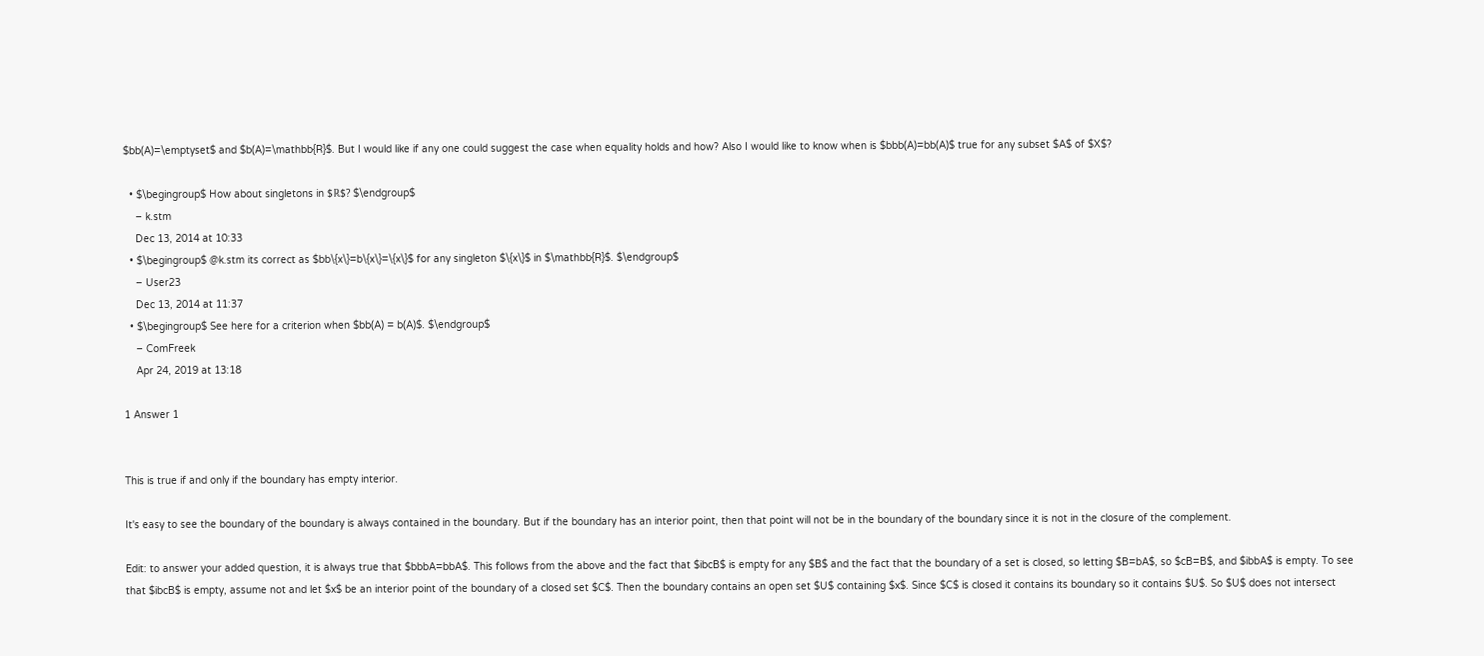$bb(A)=\emptyset$ and $b(A)=\mathbb{R}$. But I would like if any one could suggest the case when equality holds and how? Also I would like to know when is $bbb(A)=bb(A)$ true for any subset $A$ of $X$?

  • $\begingroup$ How about singletons in $ℝ$? $\endgroup$
    – k.stm
    Dec 13, 2014 at 10:33
  • $\begingroup$ @k.stm its correct as $bb\{x\}=b\{x\}=\{x\}$ for any singleton $\{x\}$ in $\mathbb{R}$. $\endgroup$
    – User23
    Dec 13, 2014 at 11:37
  • $\begingroup$ See here for a criterion when $bb(A) = b(A)$. $\endgroup$
    – ComFreek
    Apr 24, 2019 at 13:18

1 Answer 1


This is true if and only if the boundary has empty interior.

It's easy to see the boundary of the boundary is always contained in the boundary. But if the boundary has an interior point, then that point will not be in the boundary of the boundary since it is not in the closure of the complement.

Edit: to answer your added question, it is always true that $bbbA=bbA$. This follows from the above and the fact that $ibcB$ is empty for any $B$ and the fact that the boundary of a set is closed, so letting $B=bA$, so $cB=B$, and $ibbA$ is empty. To see that $ibcB$ is empty, assume not and let $x$ be an interior point of the boundary of a closed set $C$. Then the boundary contains an open set $U$ containing $x$. Since $C$ is closed it contains its boundary so it contains $U$. So $U$ does not intersect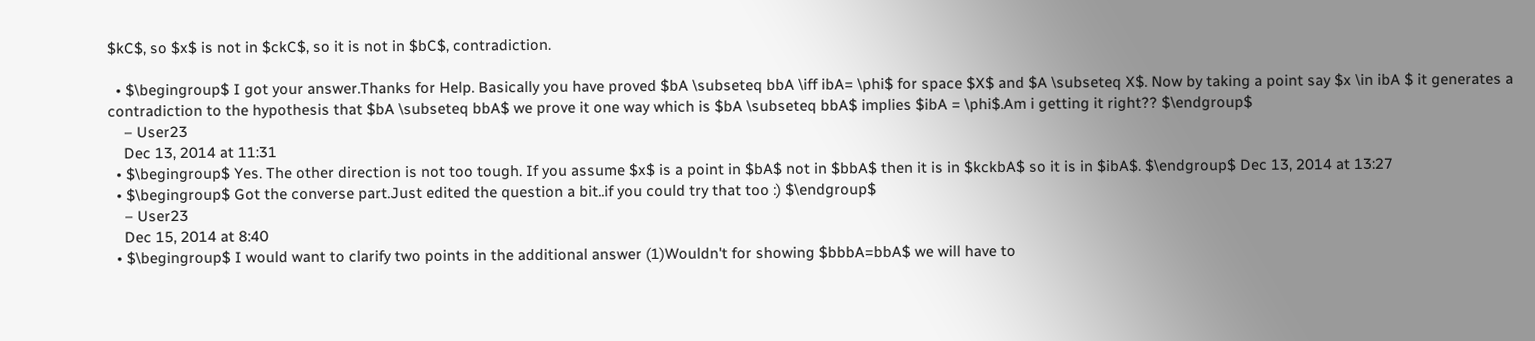$kC$, so $x$ is not in $ckC$, so it is not in $bC$, contradiction.

  • $\begingroup$ I got your answer.Thanks for Help. Basically you have proved $bA \subseteq bbA \iff ibA= \phi$ for space $X$ and $A \subseteq X$. Now by taking a point say $x \in ibA $ it generates a contradiction to the hypothesis that $bA \subseteq bbA$ we prove it one way which is $bA \subseteq bbA$ implies $ibA = \phi$.Am i getting it right?? $\endgroup$
    – User23
    Dec 13, 2014 at 11:31
  • $\begingroup$ Yes. The other direction is not too tough. If you assume $x$ is a point in $bA$ not in $bbA$ then it is in $kckbA$ so it is in $ibA$. $\endgroup$ Dec 13, 2014 at 13:27
  • $\begingroup$ Got the converse part.Just edited the question a bit..if you could try that too :) $\endgroup$
    – User23
    Dec 15, 2014 at 8:40
  • $\begingroup$ I would want to clarify two points in the additional answer (1)Wouldn't for showing $bbbA=bbA$ we will have to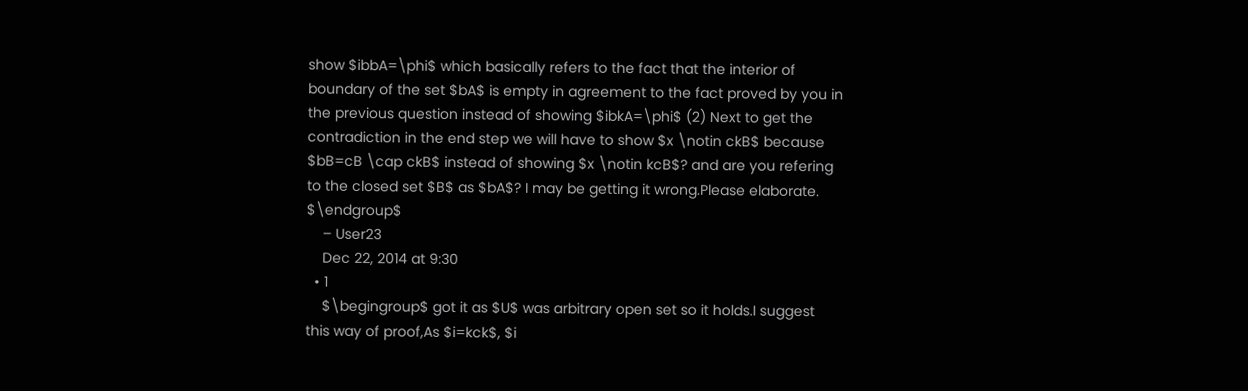show $ibbA=\phi$ which basically refers to the fact that the interior of boundary of the set $bA$ is empty in agreement to the fact proved by you in the previous question instead of showing $ibkA=\phi$ (2) Next to get the contradiction in the end step we will have to show $x \notin ckB$ because $bB=cB \cap ckB$ instead of showing $x \notin kcB$? and are you refering to the closed set $B$ as $bA$? I may be getting it wrong.Please elaborate. $\endgroup$
    – User23
    Dec 22, 2014 at 9:30
  • 1
    $\begingroup$ got it as $U$ was arbitrary open set so it holds.I suggest this way of proof,As $i=kck$, $i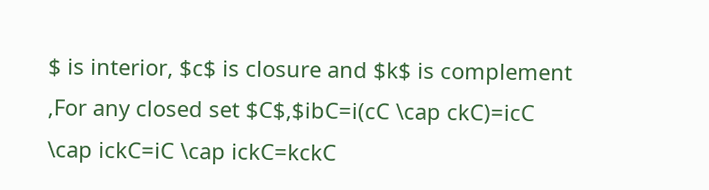$ is interior, $c$ is closure and $k$ is complement ,For any closed set $C$,$ibC=i(cC \cap ckC)=icC \cap ickC=iC \cap ickC=kckC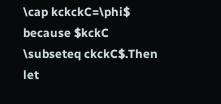\cap kckckC=\phi$ because $kckC \subseteq ckckC$.Then let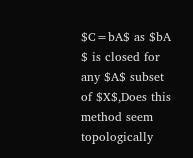$C=bA$ as $bA $ is closed for any $A$ subset of $X$,Does this method seem topologically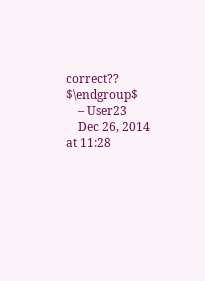correct?? $\endgroup$
    – User23
    Dec 26, 2014 at 11:28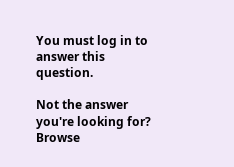You must log in to answer this question.

Not the answer you're looking for? Browse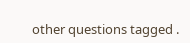other questions tagged .